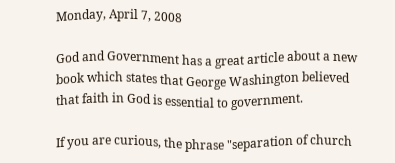Monday, April 7, 2008

God and Government has a great article about a new book which states that George Washington believed that faith in God is essential to government.

If you are curious, the phrase "separation of church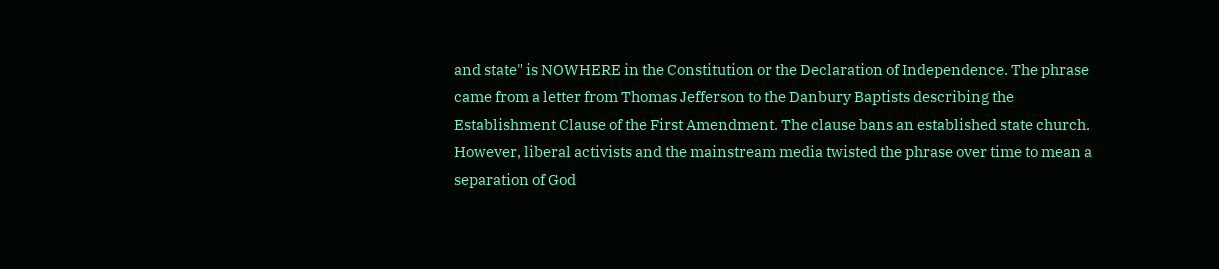and state" is NOWHERE in the Constitution or the Declaration of Independence. The phrase came from a letter from Thomas Jefferson to the Danbury Baptists describing the Establishment Clause of the First Amendment. The clause bans an established state church. However, liberal activists and the mainstream media twisted the phrase over time to mean a separation of God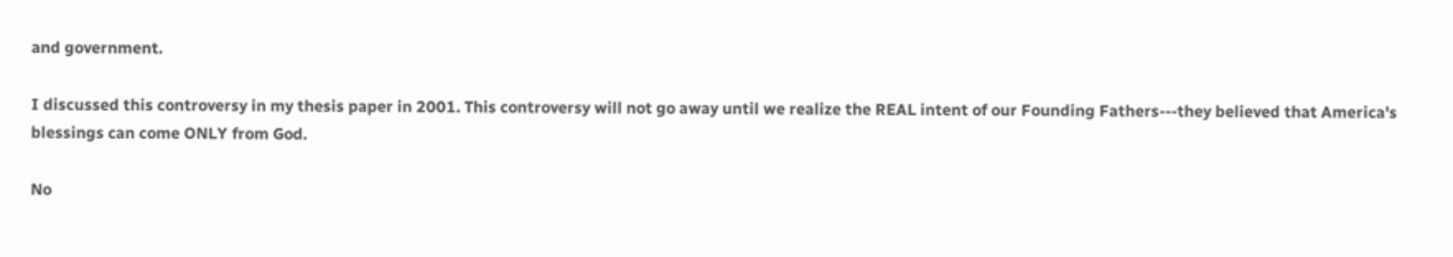and government.

I discussed this controversy in my thesis paper in 2001. This controversy will not go away until we realize the REAL intent of our Founding Fathers---they believed that America's blessings can come ONLY from God.

No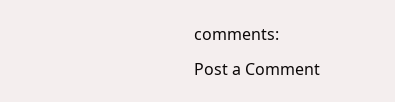comments:

Post a Comment